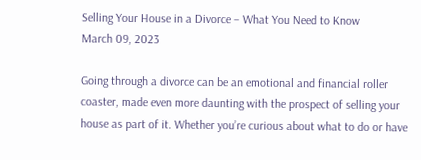Selling Your House in a Divorce – What You Need to Know
March 09, 2023

Going through a divorce can be an emotional and financial roller coaster, made even more daunting with the prospect of selling your house as part of it. Whether you’re curious about what to do or have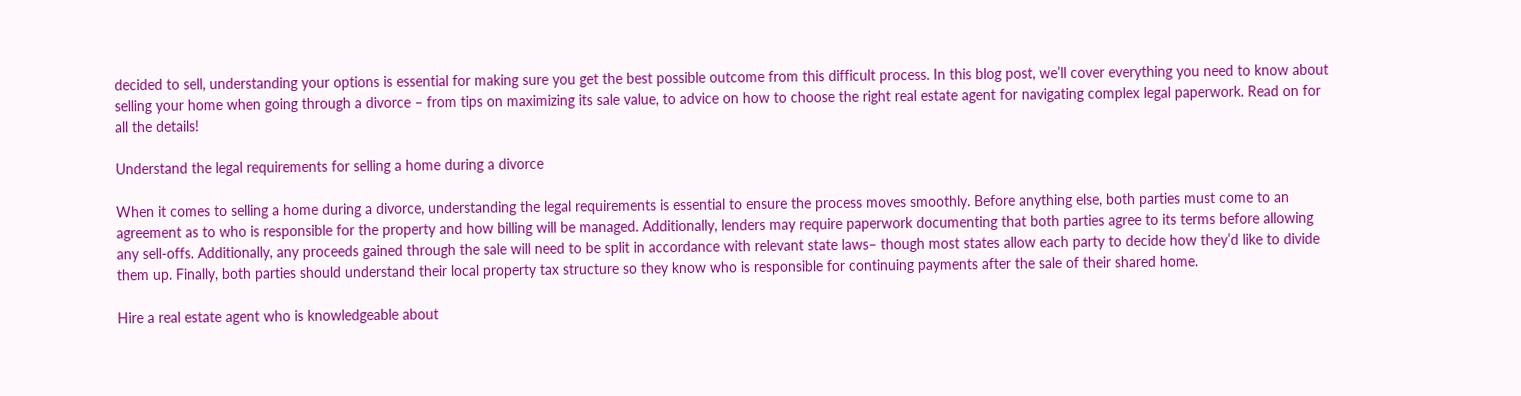decided to sell, understanding your options is essential for making sure you get the best possible outcome from this difficult process. In this blog post, we’ll cover everything you need to know about selling your home when going through a divorce – from tips on maximizing its sale value, to advice on how to choose the right real estate agent for navigating complex legal paperwork. Read on for all the details!

Understand the legal requirements for selling a home during a divorce

When it comes to selling a home during a divorce, understanding the legal requirements is essential to ensure the process moves smoothly. Before anything else, both parties must come to an agreement as to who is responsible for the property and how billing will be managed. Additionally, lenders may require paperwork documenting that both parties agree to its terms before allowing any sell-offs. Additionally, any proceeds gained through the sale will need to be split in accordance with relevant state laws– though most states allow each party to decide how they’d like to divide them up. Finally, both parties should understand their local property tax structure so they know who is responsible for continuing payments after the sale of their shared home.

Hire a real estate agent who is knowledgeable about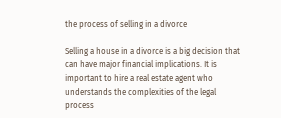the process of selling in a divorce

Selling a house in a divorce is a big decision that can have major financial implications. It is important to hire a real estate agent who understands the complexities of the legal process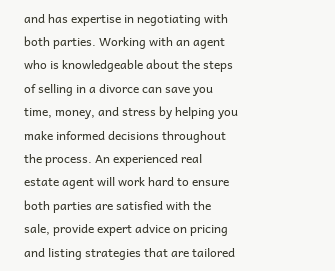and has expertise in negotiating with both parties. Working with an agent who is knowledgeable about the steps of selling in a divorce can save you time, money, and stress by helping you make informed decisions throughout the process. An experienced real estate agent will work hard to ensure both parties are satisfied with the sale, provide expert advice on pricing and listing strategies that are tailored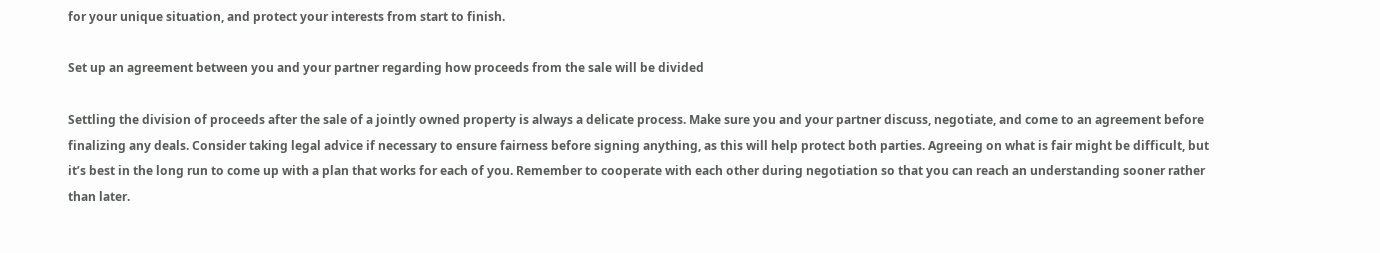for your unique situation, and protect your interests from start to finish.

Set up an agreement between you and your partner regarding how proceeds from the sale will be divided

Settling the division of proceeds after the sale of a jointly owned property is always a delicate process. Make sure you and your partner discuss, negotiate, and come to an agreement before finalizing any deals. Consider taking legal advice if necessary to ensure fairness before signing anything, as this will help protect both parties. Agreeing on what is fair might be difficult, but it’s best in the long run to come up with a plan that works for each of you. Remember to cooperate with each other during negotiation so that you can reach an understanding sooner rather than later.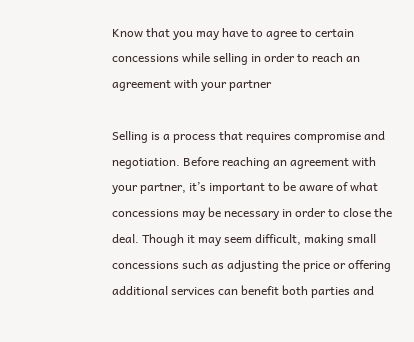Know that you may have to agree to certain concessions while selling in order to reach an agreement with your partner

Selling is a process that requires compromise and negotiation. Before reaching an agreement with your partner, it’s important to be aware of what concessions may be necessary in order to close the deal. Though it may seem difficult, making small concessions such as adjusting the price or offering additional services can benefit both parties and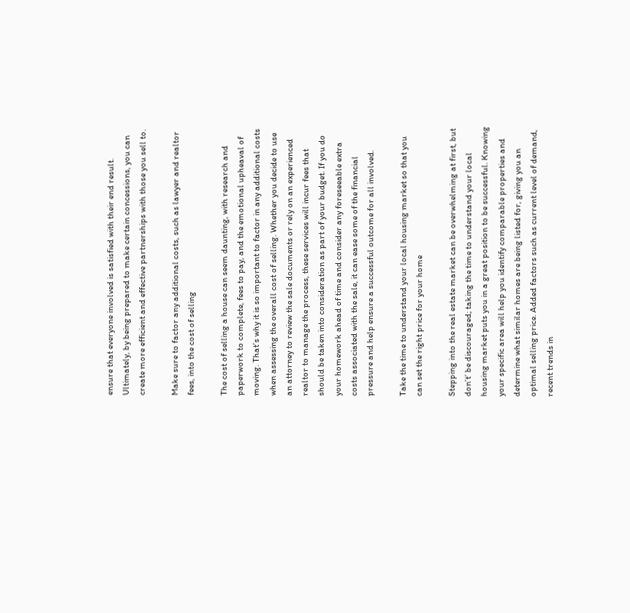ensure that everyone involved is satisfied with their end result. Ultimately, by being prepared to make certain concessions, you can create more efficient and effective partnerships with those you sell to.

Make sure to factor any additional costs, such as lawyer and realtor fees, into the cost of selling

The cost of selling a house can seem daunting, with research and paperwork to complete, fees to pay, and the emotional upheaval of moving. That’s why it is so important to factor in any additional costs when assessing the overall cost of selling. Whether you decide to use an attorney to review the sale documents or rely on an experienced realtor to manage the process, these services will incur fees that should be taken into consideration as part of your budget. If you do your homework ahead of time and consider any foreseeable extra costs associated with the sale, it can ease some of the financial pressure and help ensure a successful outcome for all involved.

Take the time to understand your local housing market so that you can set the right price for your home

Stepping into the real estate market can be overwhelming at first, but don’t’ be discouraged; taking the time to understand your local housing market puts you in a great position to be successful. Knowing your specific area will help you identify comparable properties and determine what similar homes are being listed for, giving you an optimal selling price. Added factors such as current level of demand, recent trends in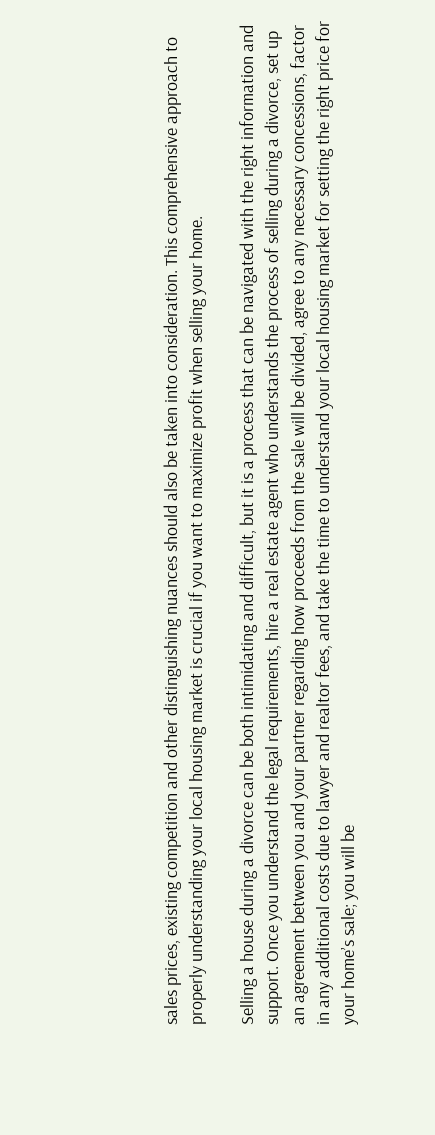sales prices, existing competition and other distinguishing nuances should also be taken into consideration. This comprehensive approach to properly understanding your local housing market is crucial if you want to maximize profit when selling your home.

Selling a house during a divorce can be both intimidating and difficult, but it is a process that can be navigated with the right information and support. Once you understand the legal requirements, hire a real estate agent who understands the process of selling during a divorce, set up an agreement between you and your partner regarding how proceeds from the sale will be divided, agree to any necessary concessions, factor in any additional costs due to lawyer and realtor fees, and take the time to understand your local housing market for setting the right price for your home’s sale; you will be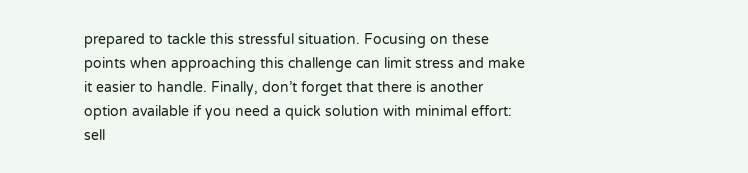prepared to tackle this stressful situation. Focusing on these points when approaching this challenge can limit stress and make it easier to handle. Finally, don’t forget that there is another option available if you need a quick solution with minimal effort: sell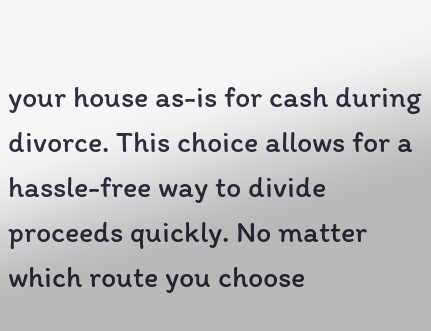your house as-is for cash during divorce. This choice allows for a hassle-free way to divide proceeds quickly. No matter which route you choose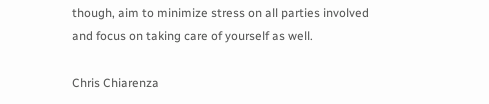though, aim to minimize stress on all parties involved and focus on taking care of yourself as well.

Chris Chiarenza